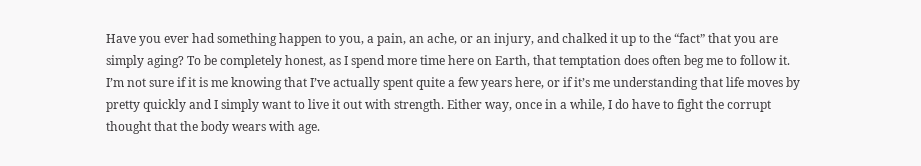Have you ever had something happen to you, a pain, an ache, or an injury, and chalked it up to the “fact” that you are simply aging? To be completely honest, as I spend more time here on Earth, that temptation does often beg me to follow it. I’m not sure if it is me knowing that I’ve actually spent quite a few years here, or if it’s me understanding that life moves by pretty quickly and I simply want to live it out with strength. Either way, once in a while, I do have to fight the corrupt  thought that the body wears with age.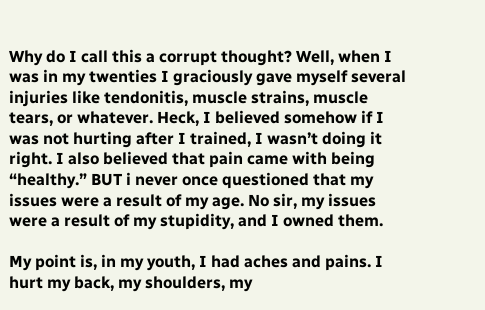Why do I call this a corrupt thought? Well, when I was in my twenties I graciously gave myself several injuries like tendonitis, muscle strains, muscle tears, or whatever. Heck, I believed somehow if I was not hurting after I trained, I wasn’t doing it right. I also believed that pain came with being “healthy.” BUT i never once questioned that my issues were a result of my age. No sir, my issues were a result of my stupidity, and I owned them.

My point is, in my youth, I had aches and pains. I hurt my back, my shoulders, my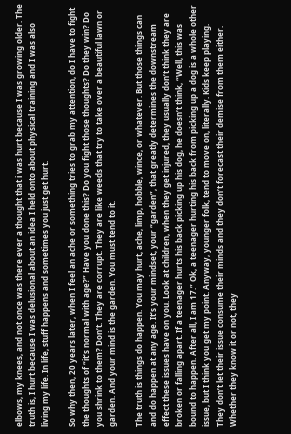elbows, my knees, and not once was there ever a thought that i was hurt because I was growing older. The truth is, I hurt because I was delusional about an idea I held onto about physical training and I was also living my life. In life, stuff happens and sometimes you just get hurt.

So why then, 20 years later, when I feel an ache or something tries to grab my attention, do I have to fight the thoughts of “it’s normal with age?” Have you done this? Do you fight those thoughts? Do they win? Do you shrink to them? Don’t. They are corrupt. They are like weeds that try to take over a beautiful lawn or garden. And your mind is the garden. You must tend to it.

The truth is things do happen. You may hurt, ache, limp, hobble, wince, or whatever. But those things can and do happen at any age. It’s your mindset, your “garden”, that greatly determines the downstream effect these issues have on you. Look at children, when they get injured, they usually don’t think they are broken or falling apart. If a teenager hurts his back picking up his dog, he doesn’t think, “Well, this was bound to happen. After all, I am 17.” Ok, a teenager hurting his back from picking up a dog is a whole other issue, but I think you get my point. Anyway, younger folk, tend to move on, literally. Kids keep playing. They don’t let their issue consume their minds and they don’t forecast their demise from them either. Whether they know it or not, they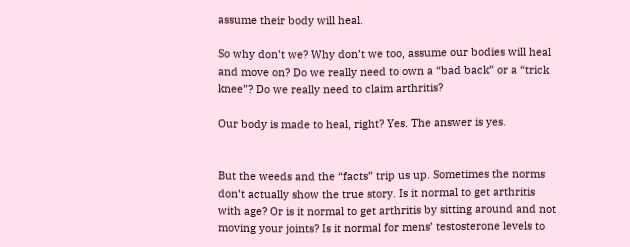assume their body will heal.

So why don’t we? Why don’t we too, assume our bodies will heal and move on? Do we really need to own a “bad back” or a “trick knee”? Do we really need to claim arthritis?

Our body is made to heal, right? Yes. The answer is yes.


But the weeds and the “facts” trip us up. Sometimes the norms don’t actually show the true story. Is it normal to get arthritis with age? Or is it normal to get arthritis by sitting around and not moving your joints? Is it normal for mens’ testosterone levels to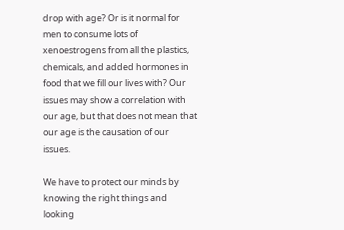drop with age? Or is it normal for men to consume lots of xenoestrogens from all the plastics, chemicals, and added hormones in food that we fill our lives with? Our issues may show a correlation with our age, but that does not mean that our age is the causation of our issues.

We have to protect our minds by knowing the right things and looking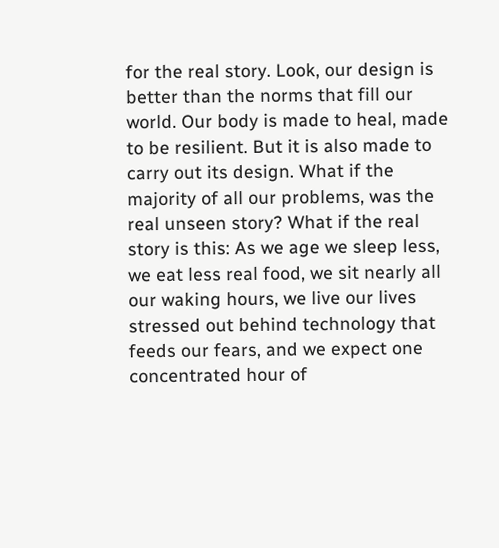for the real story. Look, our design is better than the norms that fill our world. Our body is made to heal, made to be resilient. But it is also made to carry out its design. What if the majority of all our problems, was the real unseen story? What if the real story is this: As we age we sleep less, we eat less real food, we sit nearly all our waking hours, we live our lives stressed out behind technology that feeds our fears, and we expect one concentrated hour of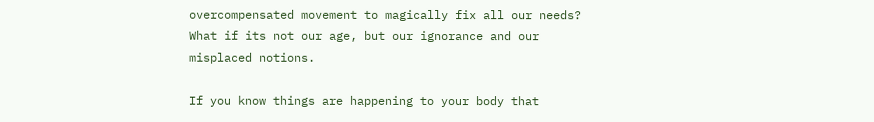overcompensated movement to magically fix all our needs? What if its not our age, but our ignorance and our misplaced notions.

If you know things are happening to your body that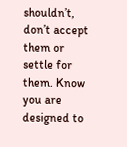shouldn’t, don’t accept them or settle for them. Know you are designed to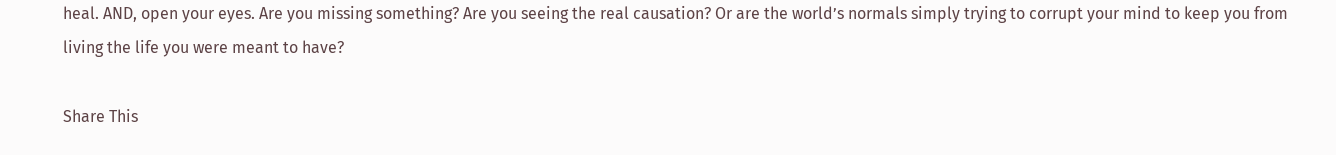heal. AND, open your eyes. Are you missing something? Are you seeing the real causation? Or are the world’s normals simply trying to corrupt your mind to keep you from living the life you were meant to have?

Share This